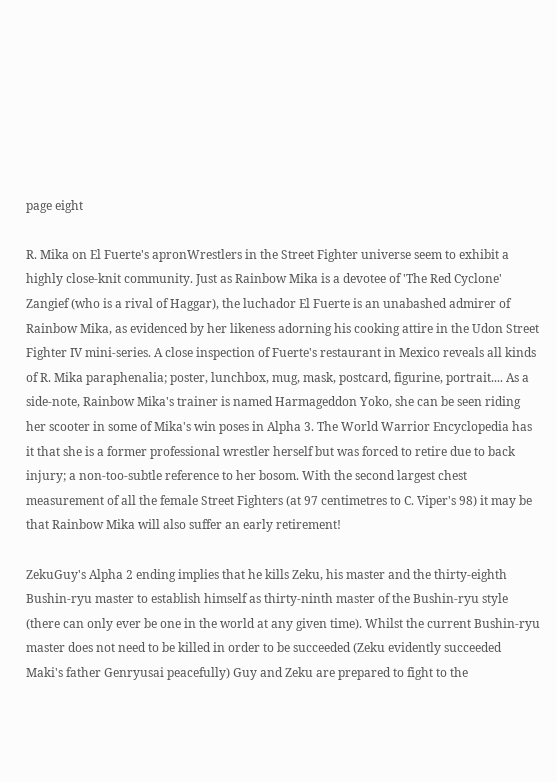page eight

R. Mika on El Fuerte's apronWrestlers in the Street Fighter universe seem to exhibit a highly close-knit community. Just as Rainbow Mika is a devotee of 'The Red Cyclone' Zangief (who is a rival of Haggar), the luchador El Fuerte is an unabashed admirer of Rainbow Mika, as evidenced by her likeness adorning his cooking attire in the Udon Street Fighter IV mini-series. A close inspection of Fuerte's restaurant in Mexico reveals all kinds of R. Mika paraphenalia; poster, lunchbox, mug, mask, postcard, figurine, portrait.... As a side-note, Rainbow Mika's trainer is named Harmageddon Yoko, she can be seen riding her scooter in some of Mika's win poses in Alpha 3. The World Warrior Encyclopedia has it that she is a former professional wrestler herself but was forced to retire due to back injury; a non-too-subtle reference to her bosom. With the second largest chest measurement of all the female Street Fighters (at 97 centimetres to C. Viper's 98) it may be that Rainbow Mika will also suffer an early retirement!

ZekuGuy's Alpha 2 ending implies that he kills Zeku, his master and the thirty-eighth Bushin-ryu master to establish himself as thirty-ninth master of the Bushin-ryu style (there can only ever be one in the world at any given time). Whilst the current Bushin-ryu master does not need to be killed in order to be succeeded (Zeku evidently succeeded Maki's father Genryusai peacefully) Guy and Zeku are prepared to fight to the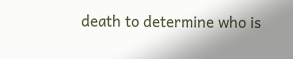death to determine who is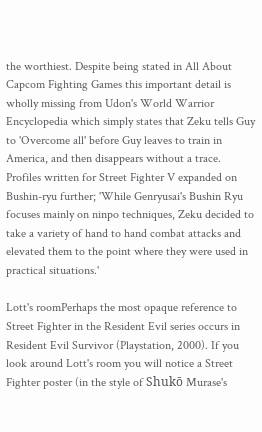the worthiest. Despite being stated in All About Capcom Fighting Games this important detail is wholly missing from Udon's World Warrior Encyclopedia which simply states that Zeku tells Guy to 'Overcome all' before Guy leaves to train in America, and then disappears without a trace. Profiles written for Street Fighter V expanded on Bushin-ryu further; 'While Genryusai's Bushin Ryu focuses mainly on ninpo techniques, Zeku decided to take a variety of hand to hand combat attacks and elevated them to the point where they were used in practical situations.'

Lott's roomPerhaps the most opaque reference to Street Fighter in the Resident Evil series occurs in Resident Evil Survivor (Playstation, 2000). If you look around Lott's room you will notice a Street Fighter poster (in the style of Shukō Murase's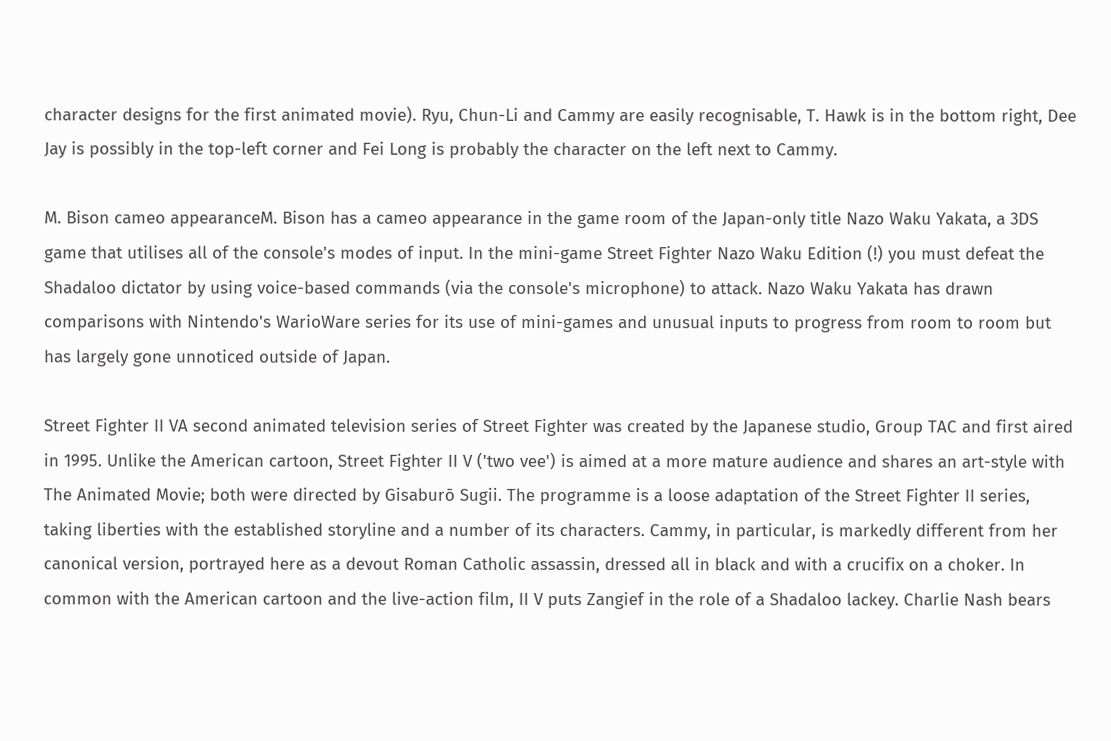character designs for the first animated movie). Ryu, Chun-Li and Cammy are easily recognisable, T. Hawk is in the bottom right, Dee Jay is possibly in the top-left corner and Fei Long is probably the character on the left next to Cammy.

M. Bison cameo appearanceM. Bison has a cameo appearance in the game room of the Japan-only title Nazo Waku Yakata, a 3DS game that utilises all of the console's modes of input. In the mini-game Street Fighter Nazo Waku Edition (!) you must defeat the Shadaloo dictator by using voice-based commands (via the console's microphone) to attack. Nazo Waku Yakata has drawn comparisons with Nintendo's WarioWare series for its use of mini-games and unusual inputs to progress from room to room but has largely gone unnoticed outside of Japan.

Street Fighter II VA second animated television series of Street Fighter was created by the Japanese studio, Group TAC and first aired in 1995. Unlike the American cartoon, Street Fighter II V ('two vee') is aimed at a more mature audience and shares an art-style with The Animated Movie; both were directed by Gisaburō Sugii. The programme is a loose adaptation of the Street Fighter II series, taking liberties with the established storyline and a number of its characters. Cammy, in particular, is markedly different from her canonical version, portrayed here as a devout Roman Catholic assassin, dressed all in black and with a crucifix on a choker. In common with the American cartoon and the live-action film, II V puts Zangief in the role of a Shadaloo lackey. Charlie Nash bears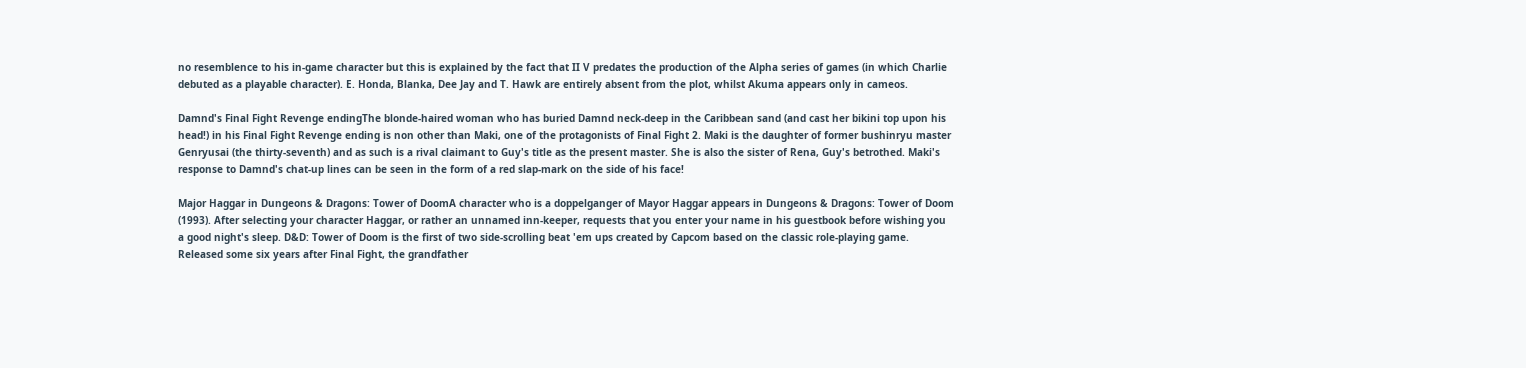no resemblence to his in-game character but this is explained by the fact that II V predates the production of the Alpha series of games (in which Charlie debuted as a playable character). E. Honda, Blanka, Dee Jay and T. Hawk are entirely absent from the plot, whilst Akuma appears only in cameos.

Damnd's Final Fight Revenge endingThe blonde-haired woman who has buried Damnd neck-deep in the Caribbean sand (and cast her bikini top upon his head!) in his Final Fight Revenge ending is non other than Maki, one of the protagonists of Final Fight 2. Maki is the daughter of former bushinryu master Genryusai (the thirty-seventh) and as such is a rival claimant to Guy's title as the present master. She is also the sister of Rena, Guy's betrothed. Maki's response to Damnd's chat-up lines can be seen in the form of a red slap-mark on the side of his face!

Major Haggar in Dungeons & Dragons: Tower of DoomA character who is a doppelganger of Mayor Haggar appears in Dungeons & Dragons: Tower of Doom (1993). After selecting your character Haggar, or rather an unnamed inn-keeper, requests that you enter your name in his guestbook before wishing you a good night's sleep. D&D: Tower of Doom is the first of two side-scrolling beat 'em ups created by Capcom based on the classic role-playing game. Released some six years after Final Fight, the grandfather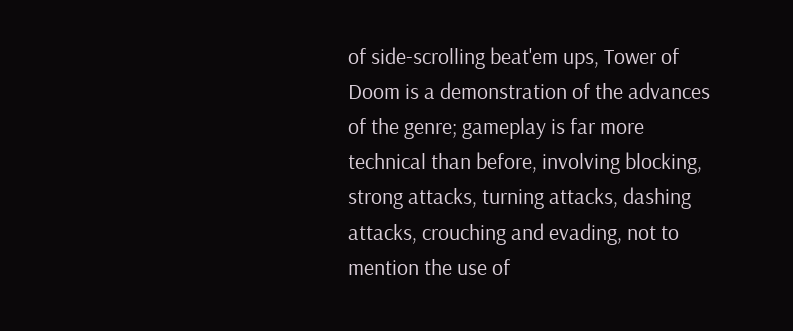of side-scrolling beat'em ups, Tower of Doom is a demonstration of the advances of the genre; gameplay is far more technical than before, involving blocking, strong attacks, turning attacks, dashing attacks, crouching and evading, not to mention the use of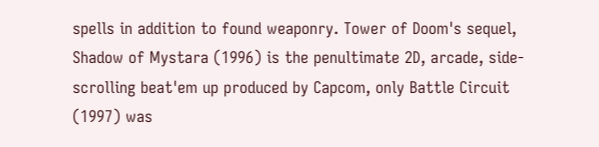spells in addition to found weaponry. Tower of Doom's sequel, Shadow of Mystara (1996) is the penultimate 2D, arcade, side-scrolling beat'em up produced by Capcom, only Battle Circuit (1997) was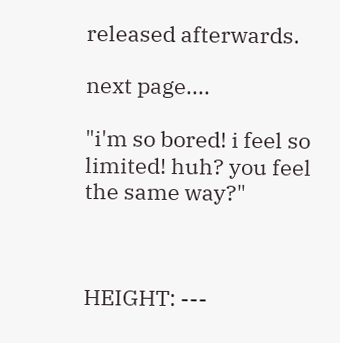released afterwards.

next page....

"i'm so bored! i feel so limited! huh? you feel the same way?"



HEIGHT: ---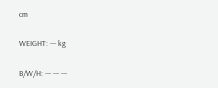cm

WEIGHT: --- kg

B/W/H: --- --- ---